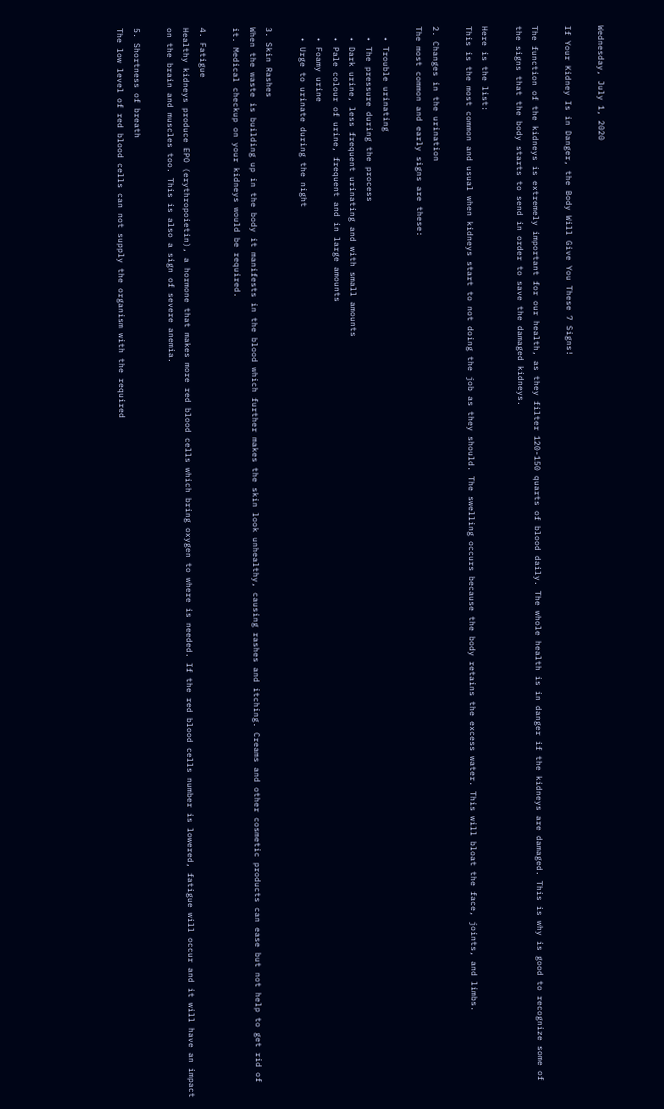Wednesday, July 1, 2020

If Your Kidney Is in Danger, the Body Will Give You These 7 Signs!

The function of the kidneys is extremely important for our health, as they filter 120-150 quarts of blood daily. The whole health is in danger if the kidneys are damaged. This is why is good to recognize some of the signs that the body starts to send in order to save the damaged kidneys.

Here is the list:
This is the most common and usual when kidneys start to not doing the job as they should. The swelling occurs because the body retains the excess water. This will bloat the face, joints, and limbs.

2. Changes in the urination
The most common and early signs are these:

  • Trouble urinating
  • The pressure during the process
  • Dark urine, less frequent urinating and with small amounts
  • Pale colour of urine, frequent and in large amounts
  • Foamy urine
  • Urge to urinate during the night

3. Skin Rashes
When the waste is building up in the body it manifests in the blood which further makes the skin look unhealthy, causing rashes and itching. Creams and other cosmetic products can ease but not help to get rid of it. Medical checkup on your kidneys would be required.

4. Fatigue
Healthy kidneys produce EPO (erythropoietin), a hormone that makes more red blood cells which bring oxygen to where is needed. If the red blood cells number is lowered, fatigue will occur and it will have an impact on the brain and muscles too. This is also a sign of severe anemia.

5. Shortness of breath
The low level of red blood cells can not supply the organism with the required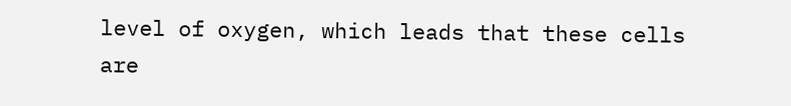level of oxygen, which leads that these cells are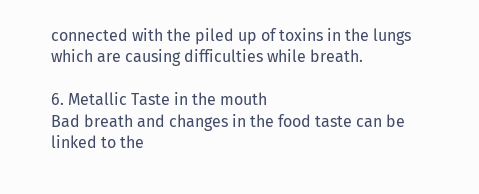connected with the piled up of toxins in the lungs which are causing difficulties while breath.

6. Metallic Taste in the mouth
Bad breath and changes in the food taste can be linked to the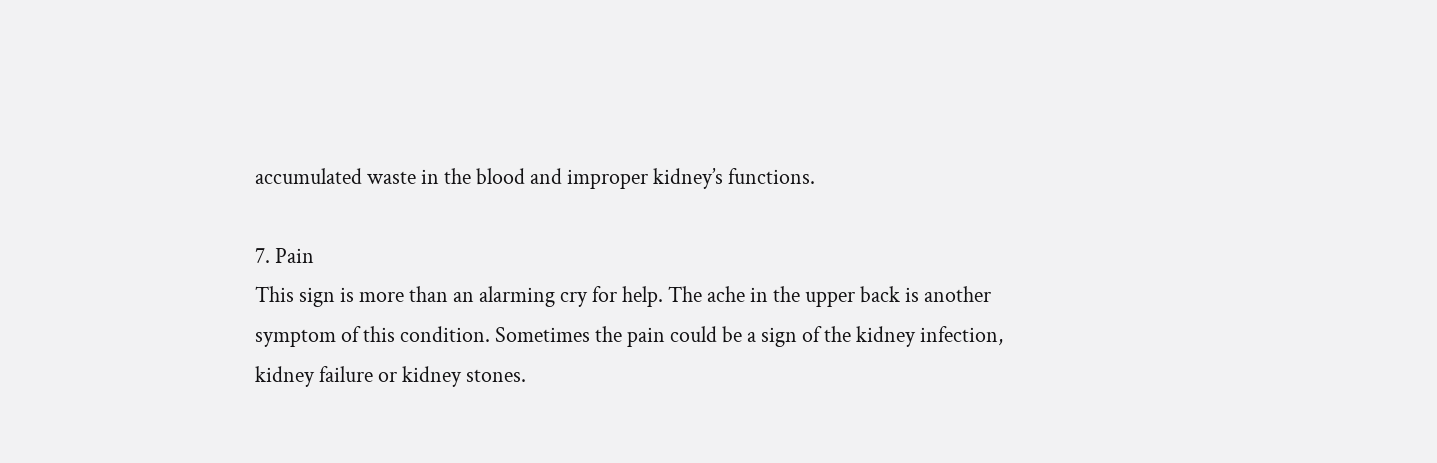accumulated waste in the blood and improper kidney’s functions.

7. Pain
This sign is more than an alarming cry for help. The ache in the upper back is another symptom of this condition. Sometimes the pain could be a sign of the kidney infection, kidney failure or kidney stones.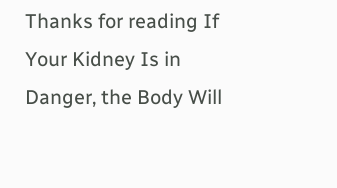Thanks for reading If Your Kidney Is in Danger, the Body Will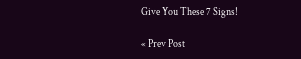Give You These 7 Signs!

« Prev Post